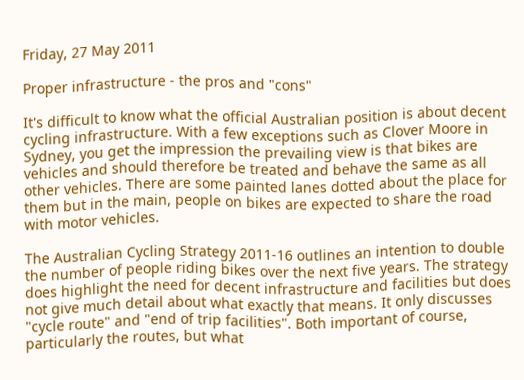Friday, 27 May 2011

Proper infrastructure - the pros and "cons"

It's difficult to know what the official Australian position is about decent cycling infrastructure. With a few exceptions such as Clover Moore in Sydney, you get the impression the prevailing view is that bikes are vehicles and should therefore be treated and behave the same as all other vehicles. There are some painted lanes dotted about the place for them but in the main, people on bikes are expected to share the road with motor vehicles.

The Australian Cycling Strategy 2011-16 outlines an intention to double the number of people riding bikes over the next five years. The strategy does highlight the need for decent infrastructure and facilities but does not give much detail about what exactly that means. It only discusses "cycle route" and "end of trip facilities". Both important of course, particularly the routes, but what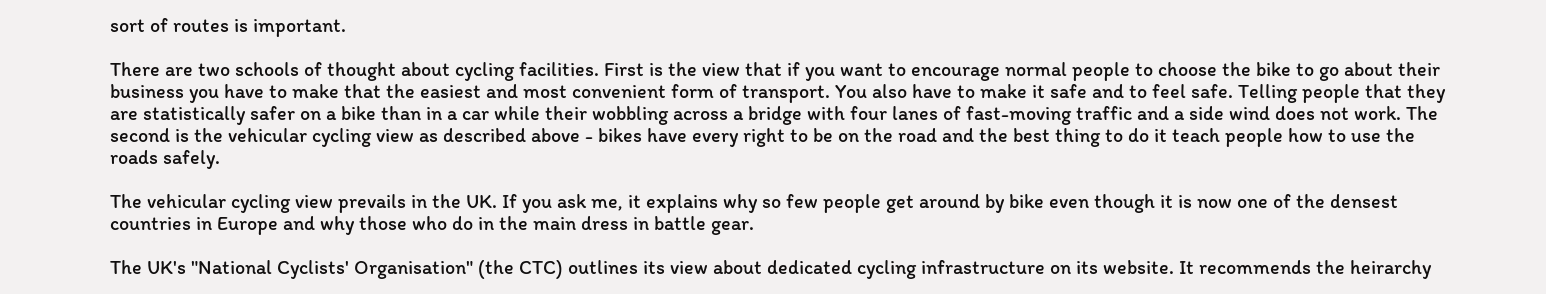sort of routes is important.

There are two schools of thought about cycling facilities. First is the view that if you want to encourage normal people to choose the bike to go about their business you have to make that the easiest and most convenient form of transport. You also have to make it safe and to feel safe. Telling people that they are statistically safer on a bike than in a car while their wobbling across a bridge with four lanes of fast-moving traffic and a side wind does not work. The second is the vehicular cycling view as described above - bikes have every right to be on the road and the best thing to do it teach people how to use the roads safely.

The vehicular cycling view prevails in the UK. If you ask me, it explains why so few people get around by bike even though it is now one of the densest countries in Europe and why those who do in the main dress in battle gear.

The UK's "National Cyclists' Organisation" (the CTC) outlines its view about dedicated cycling infrastructure on its website. It recommends the heirarchy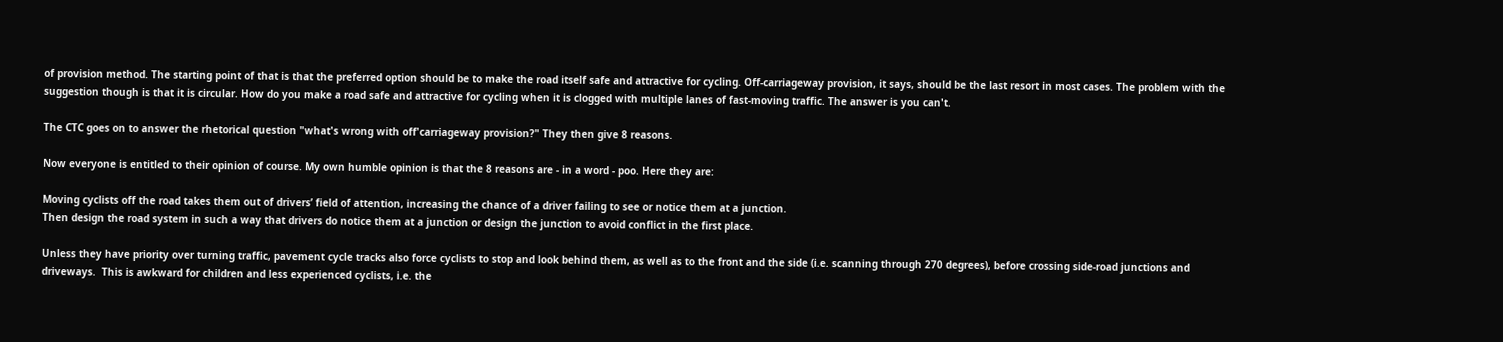of provision method. The starting point of that is that the preferred option should be to make the road itself safe and attractive for cycling. Off-carriageway provision, it says, should be the last resort in most cases. The problem with the suggestion though is that it is circular. How do you make a road safe and attractive for cycling when it is clogged with multiple lanes of fast-moving traffic. The answer is you can't.

The CTC goes on to answer the rhetorical question "what's wrong with off'carriageway provision?" They then give 8 reasons.

Now everyone is entitled to their opinion of course. My own humble opinion is that the 8 reasons are - in a word - poo. Here they are:

Moving cyclists off the road takes them out of drivers’ field of attention, increasing the chance of a driver failing to see or notice them at a junction.
Then design the road system in such a way that drivers do notice them at a junction or design the junction to avoid conflict in the first place.

Unless they have priority over turning traffic, pavement cycle tracks also force cyclists to stop and look behind them, as well as to the front and the side (i.e. scanning through 270 degrees), before crossing side-road junctions and driveways.  This is awkward for children and less experienced cyclists, i.e. the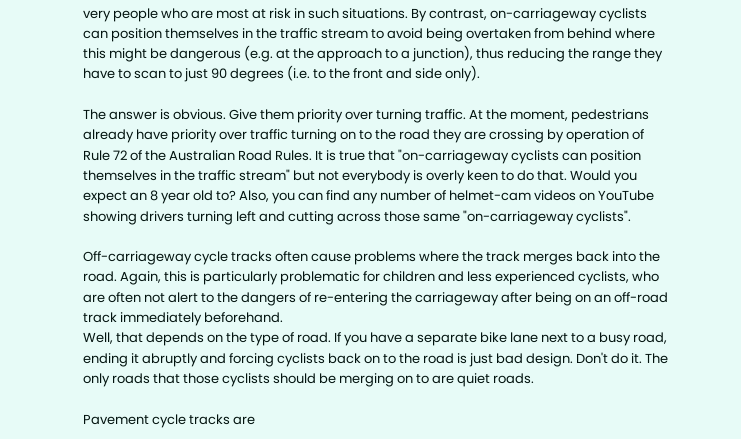very people who are most at risk in such situations. By contrast, on-carriageway cyclists can position themselves in the traffic stream to avoid being overtaken from behind where this might be dangerous (e.g. at the approach to a junction), thus reducing the range they have to scan to just 90 degrees (i.e. to the front and side only).

The answer is obvious. Give them priority over turning traffic. At the moment, pedestrians already have priority over traffic turning on to the road they are crossing by operation of Rule 72 of the Australian Road Rules. It is true that "on-carriageway cyclists can position themselves in the traffic stream" but not everybody is overly keen to do that. Would you expect an 8 year old to? Also, you can find any number of helmet-cam videos on YouTube showing drivers turning left and cutting across those same "on-carriageway cyclists".

Off-carriageway cycle tracks often cause problems where the track merges back into the road. Again, this is particularly problematic for children and less experienced cyclists, who are often not alert to the dangers of re-entering the carriageway after being on an off-road track immediately beforehand.
Well, that depends on the type of road. If you have a separate bike lane next to a busy road, ending it abruptly and forcing cyclists back on to the road is just bad design. Don't do it. The only roads that those cyclists should be merging on to are quiet roads.

Pavement cycle tracks are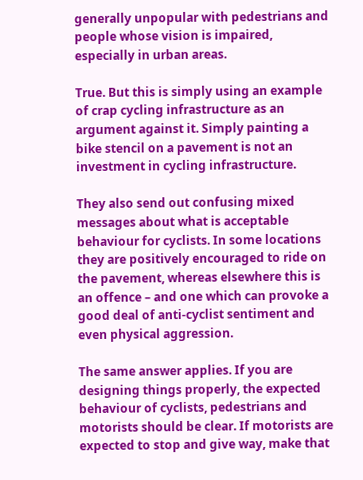generally unpopular with pedestrians and people whose vision is impaired, especially in urban areas.

True. But this is simply using an example of crap cycling infrastructure as an argument against it. Simply painting a bike stencil on a pavement is not an investment in cycling infrastructure.

They also send out confusing mixed messages about what is acceptable behaviour for cyclists. In some locations they are positively encouraged to ride on the pavement, whereas elsewhere this is an offence – and one which can provoke a good deal of anti-cyclist sentiment and even physical aggression.

The same answer applies. If you are designing things properly, the expected behaviour of cyclists, pedestrians and motorists should be clear. If motorists are expected to stop and give way, make that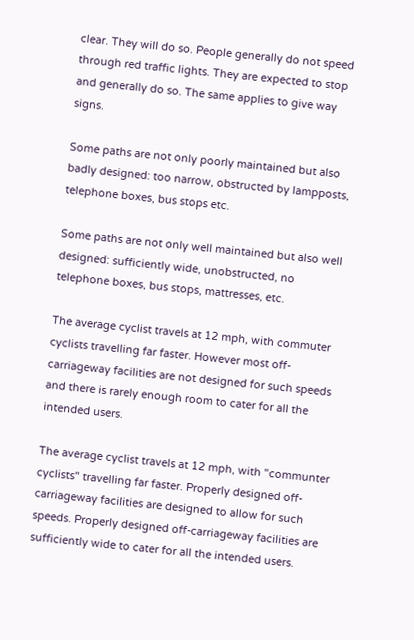clear. They will do so. People generally do not speed through red traffic lights. They are expected to stop and generally do so. The same applies to give way signs.

Some paths are not only poorly maintained but also badly designed: too narrow, obstructed by lampposts, telephone boxes, bus stops etc.

Some paths are not only well maintained but also well designed: sufficiently wide, unobstructed, no telephone boxes, bus stops, mattresses, etc.

The average cyclist travels at 12 mph, with commuter cyclists travelling far faster. However most off-carriageway facilities are not designed for such speeds and there is rarely enough room to cater for all the intended users.

The average cyclist travels at 12 mph, with "communter cyclists" travelling far faster. Properly designed off-carriageway facilities are designed to allow for such speeds. Properly designed off-carriageway facilities are sufficiently wide to cater for all the intended users.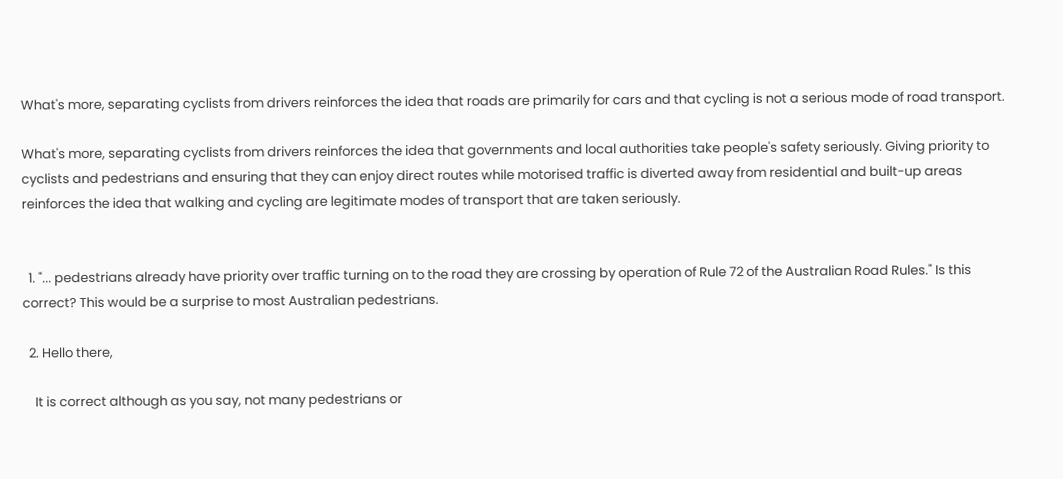What's more, separating cyclists from drivers reinforces the idea that roads are primarily for cars and that cycling is not a serious mode of road transport.

What's more, separating cyclists from drivers reinforces the idea that governments and local authorities take people's safety seriously. Giving priority to cyclists and pedestrians and ensuring that they can enjoy direct routes while motorised traffic is diverted away from residential and built-up areas reinforces the idea that walking and cycling are legitimate modes of transport that are taken seriously.


  1. "... pedestrians already have priority over traffic turning on to the road they are crossing by operation of Rule 72 of the Australian Road Rules." Is this correct? This would be a surprise to most Australian pedestrians.

  2. Hello there,

    It is correct although as you say, not many pedestrians or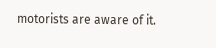motorists are aware of it.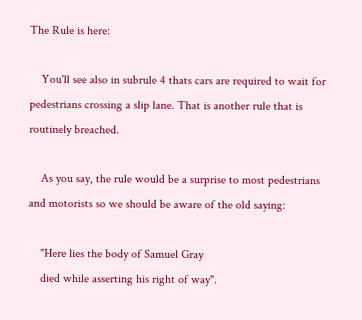The Rule is here:

    You'll see also in subrule 4 thats cars are required to wait for pedestrians crossing a slip lane. That is another rule that is routinely breached.

    As you say, the rule would be a surprise to most pedestrians and motorists so we should be aware of the old saying:

    "Here lies the body of Samuel Gray
    died while asserting his right of way".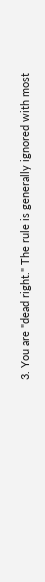3. You are "dead right." The rule is generally ignored with most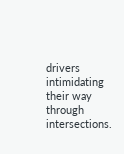drivers intimidating their way through intersections.